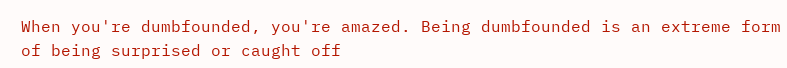When you're dumbfounded, you're amazed. Being dumbfounded is an extreme form of being surprised or caught off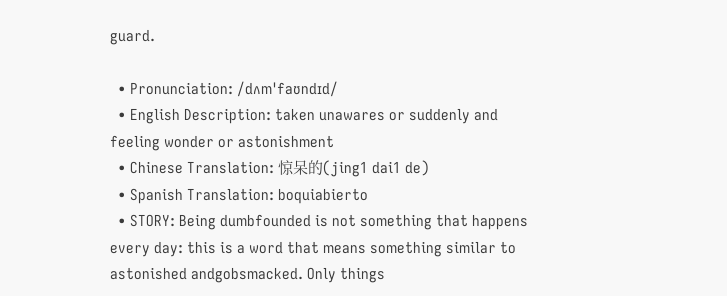guard.

  • Pronunciation: /dʌm'faʊndɪd/
  • English Description: taken unawares or suddenly and feeling wonder or astonishment
  • Chinese Translation: 惊呆的(jing1 dai1 de)
  • Spanish Translation: boquiabierto
  • STORY: Being dumbfounded is not something that happens every day: this is a word that means something similar to astonished andgobsmacked. Only things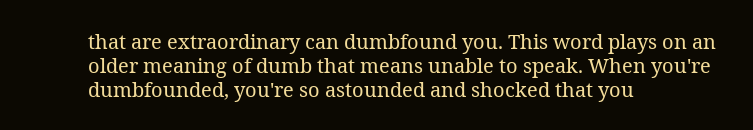that are extraordinary can dumbfound you. This word plays on an older meaning of dumb that means unable to speak. When you're dumbfounded, you're so astounded and shocked that you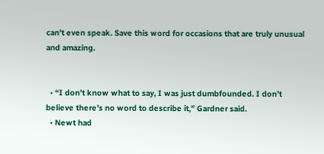can't even speak. Save this word for occasions that are truly unusual and amazing.


  • “I don’t know what to say, I was just dumbfounded. I don’t believe there’s no word to describe it,” Gardner said.
  • Newt had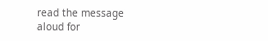read the message aloud for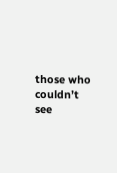those who couldn’t see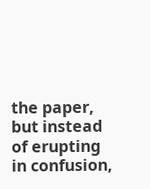the paper, but instead of erupting in confusion,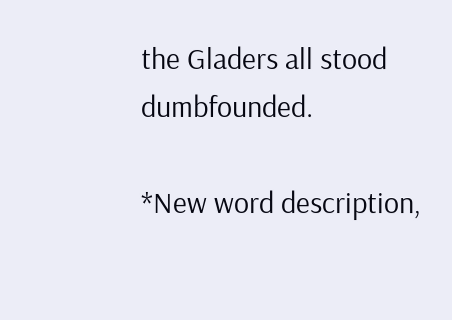the Gladers all stood dumbfounded.

*New word description,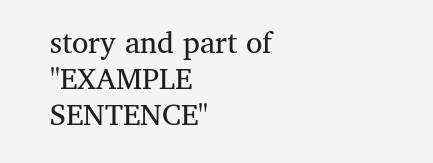story and part of "EXAMPLE SENTENCE"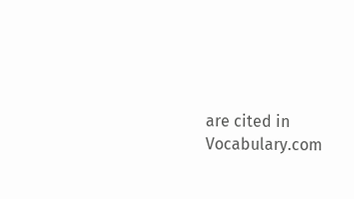are cited in Vocabulary.com